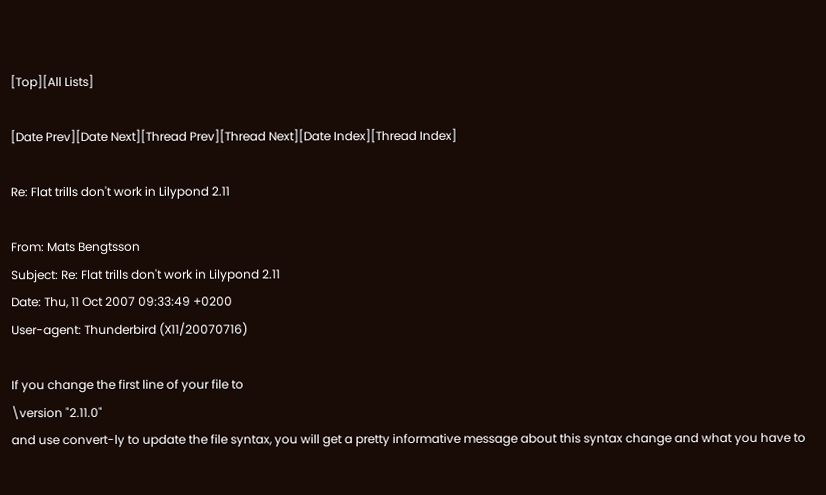[Top][All Lists]

[Date Prev][Date Next][Thread Prev][Thread Next][Date Index][Thread Index]

Re: Flat trills don't work in Lilypond 2.11

From: Mats Bengtsson
Subject: Re: Flat trills don't work in Lilypond 2.11
Date: Thu, 11 Oct 2007 09:33:49 +0200
User-agent: Thunderbird (X11/20070716)

If you change the first line of your file to
\version "2.11.0"
and use convert-ly to update the file syntax, you will get a pretty informative message about this syntax change and what you have to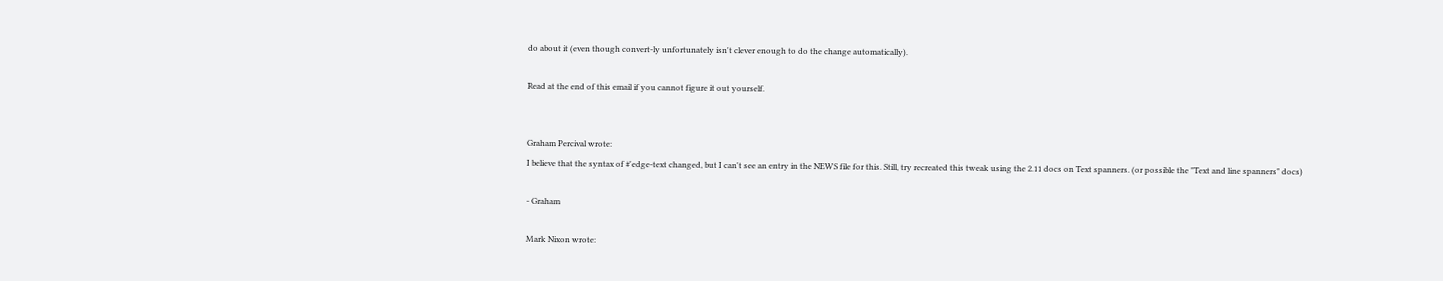do about it (even though convert-ly unfortunately isn't clever enough to do the change automatically).

Read at the end of this email if you cannot figure it out yourself.


Graham Percival wrote:
I believe that the syntax of #'edge-text changed, but I can't see an entry in the NEWS file for this. Still, try recreated this tweak using the 2.11 docs on Text spanners. (or possible the "Text and line spanners" docs)

- Graham

Mark Nixon wrote: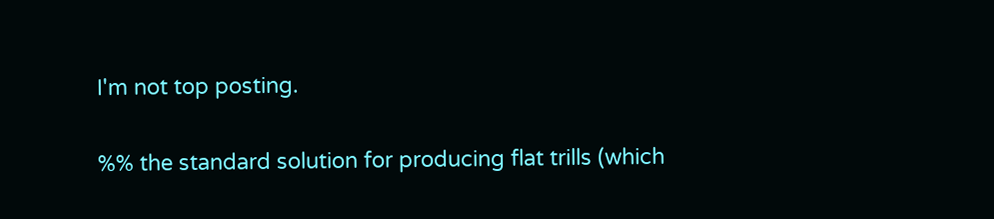I'm not top posting.

%% the standard solution for producing flat trills (which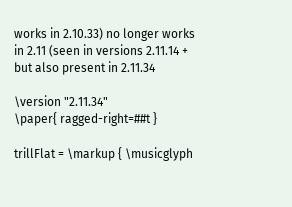works in 2.10.33) no longer works in 2.11 (seen in versions 2.11.14 + but also present in 2.11.34

\version "2.11.34"
\paper{ ragged-right=##t }

trillFlat = \markup { \musicglyph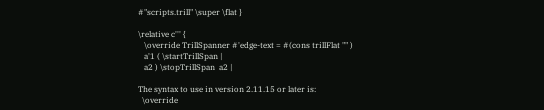#"scripts.trill" \super \flat }

\relative c''' {
   \override TrillSpanner #'edge-text = #(cons trillFlat "" )
   a'1 ( \startTrillSpan |
   a2 ) \stopTrillSpan  a2 |

The syntax to use in version 2.11.15 or later is:
  \override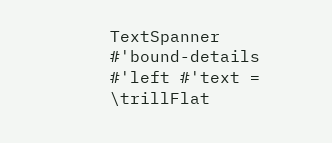TextSpanner #'bound-details #'left #'text = \trillFlat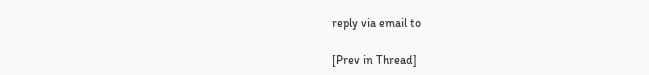reply via email to

[Prev in Thread]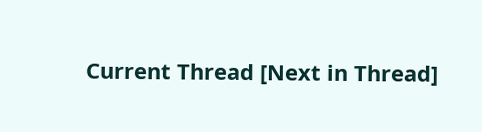Current Thread [Next in Thread]